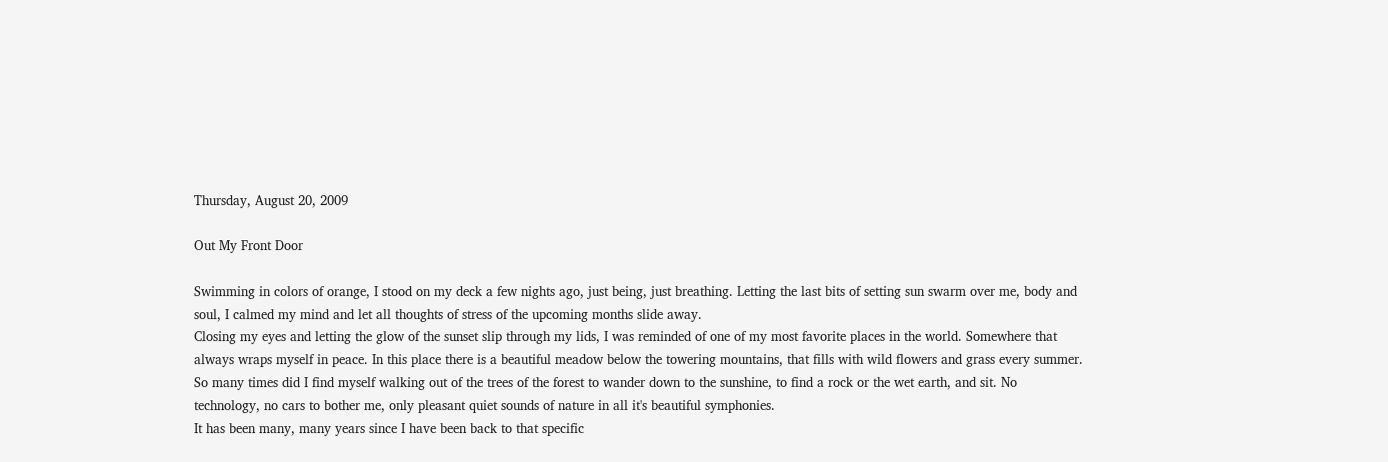Thursday, August 20, 2009

Out My Front Door

Swimming in colors of orange, I stood on my deck a few nights ago, just being, just breathing. Letting the last bits of setting sun swarm over me, body and soul, I calmed my mind and let all thoughts of stress of the upcoming months slide away.
Closing my eyes and letting the glow of the sunset slip through my lids, I was reminded of one of my most favorite places in the world. Somewhere that always wraps myself in peace. In this place there is a beautiful meadow below the towering mountains, that fills with wild flowers and grass every summer. So many times did I find myself walking out of the trees of the forest to wander down to the sunshine, to find a rock or the wet earth, and sit. No technology, no cars to bother me, only pleasant quiet sounds of nature in all it's beautiful symphonies.
It has been many, many years since I have been back to that specific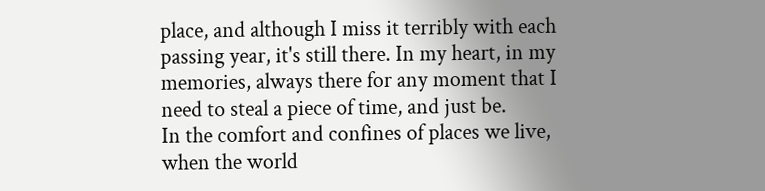place, and although I miss it terribly with each passing year, it's still there. In my heart, in my memories, always there for any moment that I need to steal a piece of time, and just be.
In the comfort and confines of places we live, when the world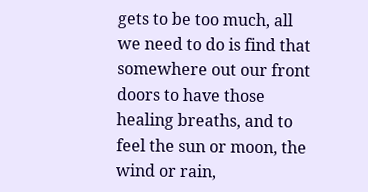gets to be too much, all we need to do is find that somewhere out our front doors to have those healing breaths, and to feel the sun or moon, the wind or rain,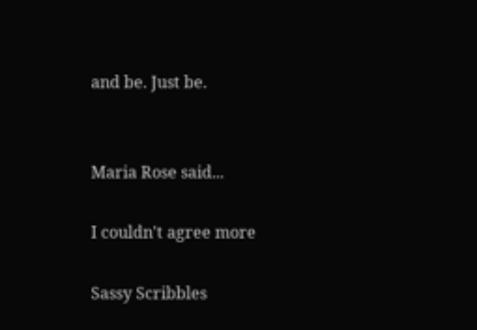and be. Just be.


Maria Rose said...

I couldn't agree more

Sassy Scribbles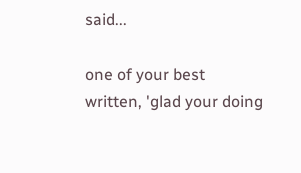said...

one of your best written, 'glad your doing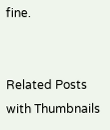fine.


Related Posts with Thumbnails